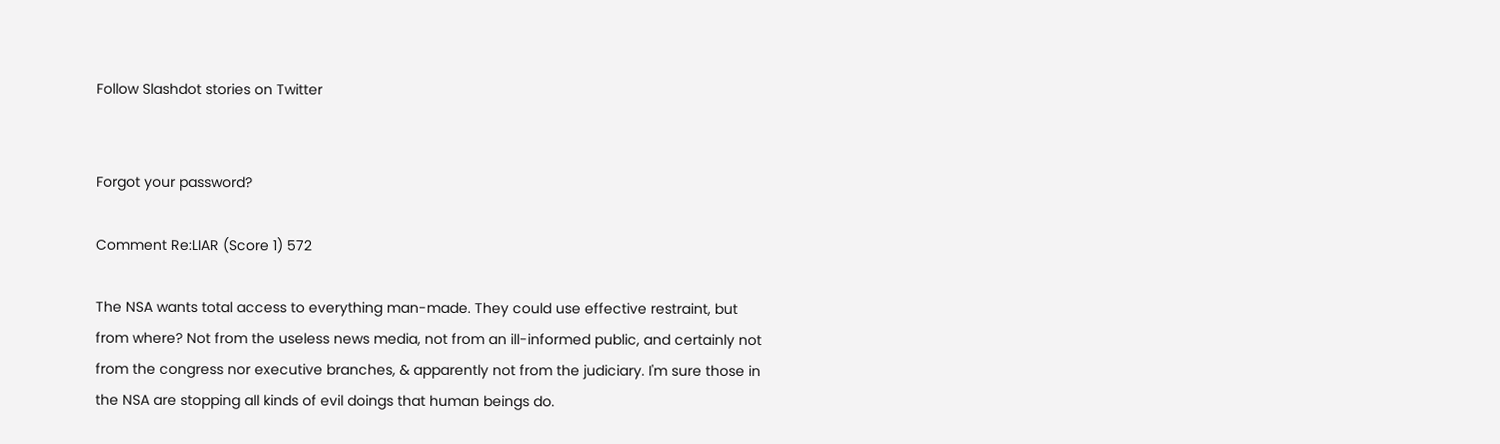Follow Slashdot stories on Twitter


Forgot your password?

Comment Re:LIAR (Score 1) 572

The NSA wants total access to everything man-made. They could use effective restraint, but from where? Not from the useless news media, not from an ill-informed public, and certainly not from the congress nor executive branches, & apparently not from the judiciary. I'm sure those in the NSA are stopping all kinds of evil doings that human beings do.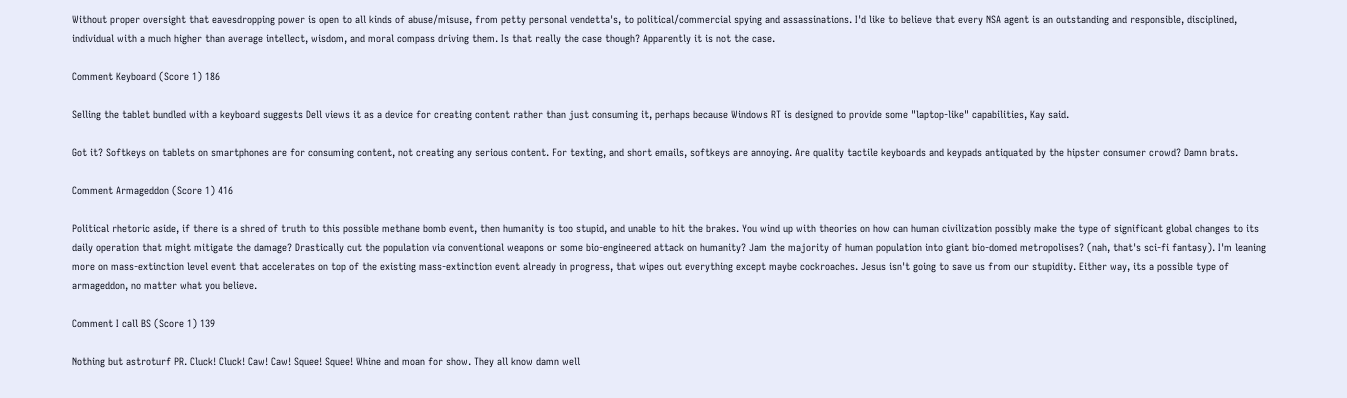Without proper oversight that eavesdropping power is open to all kinds of abuse/misuse, from petty personal vendetta's, to political/commercial spying and assassinations. I'd like to believe that every NSA agent is an outstanding and responsible, disciplined, individual with a much higher than average intellect, wisdom, and moral compass driving them. Is that really the case though? Apparently it is not the case.

Comment Keyboard (Score 1) 186

Selling the tablet bundled with a keyboard suggests Dell views it as a device for creating content rather than just consuming it, perhaps because Windows RT is designed to provide some "laptop-like" capabilities, Kay said.

Got it? Softkeys on tablets on smartphones are for consuming content, not creating any serious content. For texting, and short emails, softkeys are annoying. Are quality tactile keyboards and keypads antiquated by the hipster consumer crowd? Damn brats.

Comment Armageddon (Score 1) 416

Political rhetoric aside, if there is a shred of truth to this possible methane bomb event, then humanity is too stupid, and unable to hit the brakes. You wind up with theories on how can human civilization possibly make the type of significant global changes to its daily operation that might mitigate the damage? Drastically cut the population via conventional weapons or some bio-engineered attack on humanity? Jam the majority of human population into giant bio-domed metropolises? (nah, that's sci-fi fantasy). I'm leaning more on mass-extinction level event that accelerates on top of the existing mass-extinction event already in progress, that wipes out everything except maybe cockroaches. Jesus isn't going to save us from our stupidity. Either way, its a possible type of armageddon, no matter what you believe.

Comment I call BS (Score 1) 139

Nothing but astroturf PR. Cluck! Cluck! Caw! Caw! Squee! Squee! Whine and moan for show. They all know damn well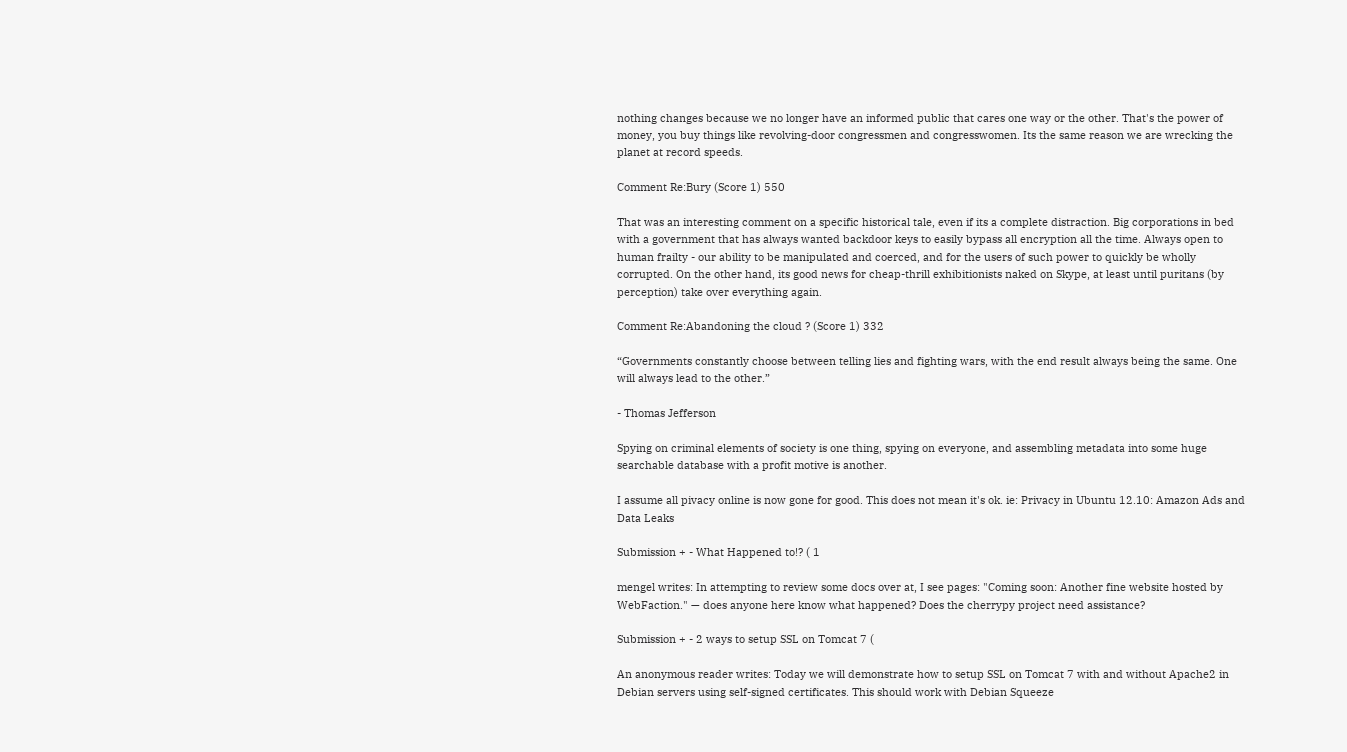nothing changes because we no longer have an informed public that cares one way or the other. That's the power of money, you buy things like revolving-door congressmen and congresswomen. Its the same reason we are wrecking the planet at record speeds.

Comment Re:Bury (Score 1) 550

That was an interesting comment on a specific historical tale, even if its a complete distraction. Big corporations in bed with a government that has always wanted backdoor keys to easily bypass all encryption all the time. Always open to human frailty - our ability to be manipulated and coerced, and for the users of such power to quickly be wholly corrupted. On the other hand, its good news for cheap-thrill exhibitionists naked on Skype, at least until puritans (by perception) take over everything again.

Comment Re:Abandoning the cloud ? (Score 1) 332

“Governments constantly choose between telling lies and fighting wars, with the end result always being the same. One will always lead to the other.”

- Thomas Jefferson

Spying on criminal elements of society is one thing, spying on everyone, and assembling metadata into some huge searchable database with a profit motive is another.

I assume all pivacy online is now gone for good. This does not mean it's ok. ie: Privacy in Ubuntu 12.10: Amazon Ads and Data Leaks

Submission + - What Happened to!? ( 1

mengel writes: In attempting to review some docs over at, I see pages: "Coming soon: Another fine website hosted by WebFaction." — does anyone here know what happened? Does the cherrypy project need assistance?

Submission + - 2 ways to setup SSL on Tomcat 7 (

An anonymous reader writes: Today we will demonstrate how to setup SSL on Tomcat 7 with and without Apache2 in Debian servers using self-signed certificates. This should work with Debian Squeeze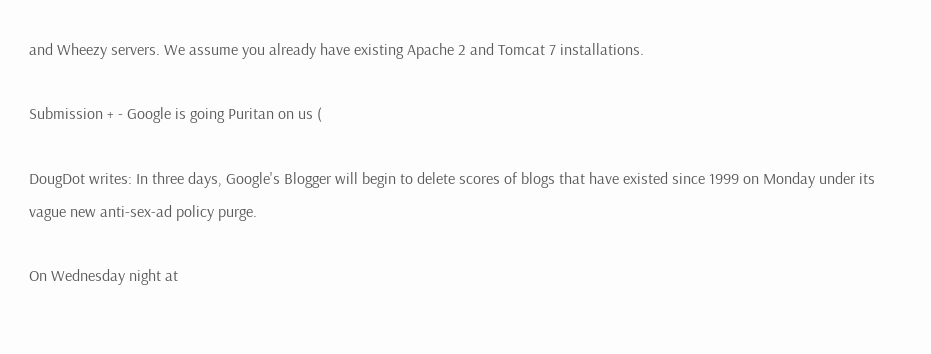and Wheezy servers. We assume you already have existing Apache 2 and Tomcat 7 installations.

Submission + - Google is going Puritan on us (

DougDot writes: In three days, Google's Blogger will begin to delete scores of blogs that have existed since 1999 on Monday under its vague new anti-sex-ad policy purge.

On Wednesday night at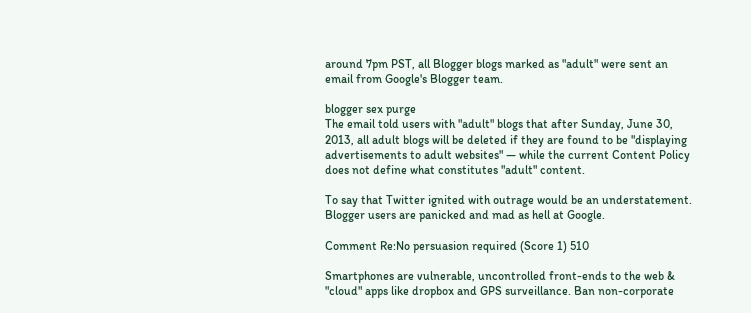around 7pm PST, all Blogger blogs marked as "adult" were sent an email from Google's Blogger team.

blogger sex purge
The email told users with "adult" blogs that after Sunday, June 30, 2013, all adult blogs will be deleted if they are found to be "displaying advertisements to adult websites" — while the current Content Policy does not define what constitutes "adult" content.

To say that Twitter ignited with outrage would be an understatement. Blogger users are panicked and mad as hell at Google.

Comment Re:No persuasion required (Score 1) 510

Smartphones are vulnerable, uncontrolled front-ends to the web & "cloud" apps like dropbox and GPS surveillance. Ban non-corporate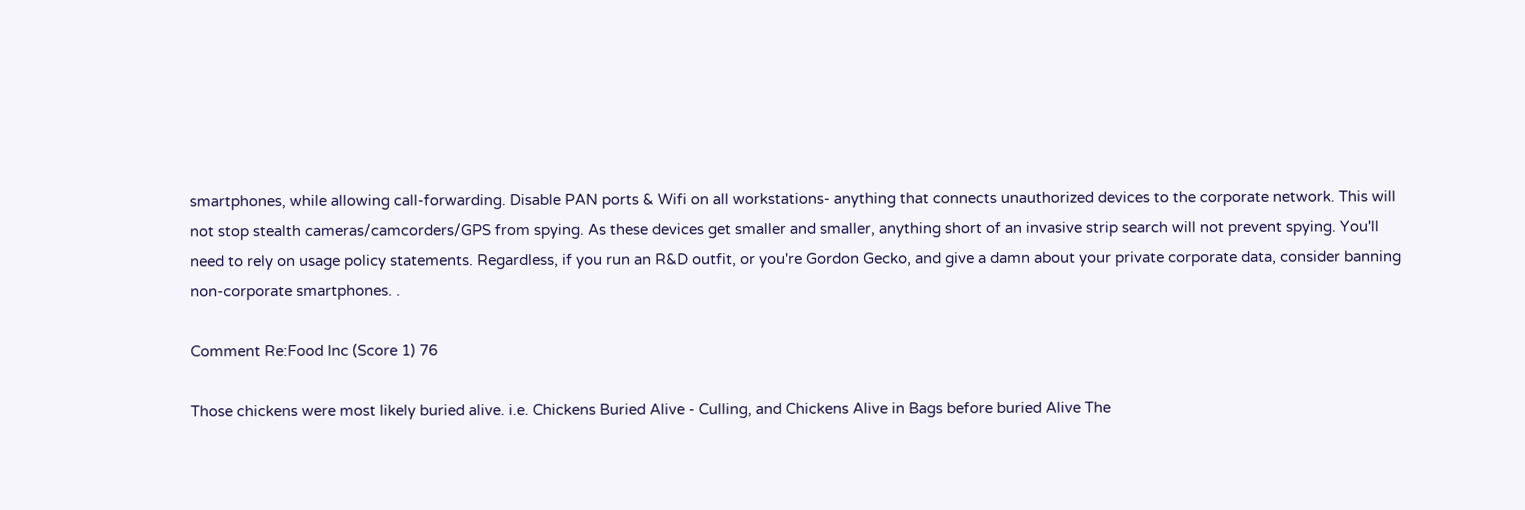smartphones, while allowing call-forwarding. Disable PAN ports & Wifi on all workstations- anything that connects unauthorized devices to the corporate network. This will not stop stealth cameras/camcorders/GPS from spying. As these devices get smaller and smaller, anything short of an invasive strip search will not prevent spying. You'll need to rely on usage policy statements. Regardless, if you run an R&D outfit, or you're Gordon Gecko, and give a damn about your private corporate data, consider banning non-corporate smartphones. .

Comment Re:Food Inc (Score 1) 76

Those chickens were most likely buried alive. i.e. Chickens Buried Alive - Culling, and Chickens Alive in Bags before buried Alive The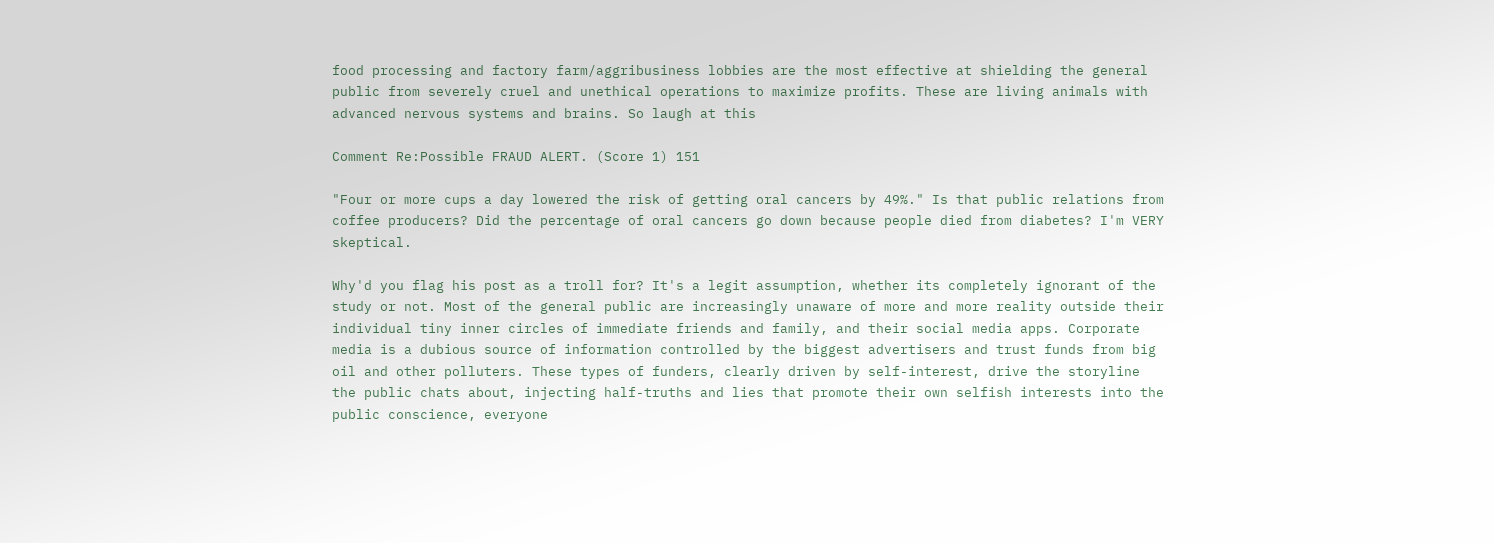food processing and factory farm/aggribusiness lobbies are the most effective at shielding the general public from severely cruel and unethical operations to maximize profits. These are living animals with advanced nervous systems and brains. So laugh at this

Comment Re:Possible FRAUD ALERT. (Score 1) 151

"Four or more cups a day lowered the risk of getting oral cancers by 49%." Is that public relations from coffee producers? Did the percentage of oral cancers go down because people died from diabetes? I'm VERY skeptical.

Why'd you flag his post as a troll for? It's a legit assumption, whether its completely ignorant of the study or not. Most of the general public are increasingly unaware of more and more reality outside their individual tiny inner circles of immediate friends and family, and their social media apps. Corporate media is a dubious source of information controlled by the biggest advertisers and trust funds from big oil and other polluters. These types of funders, clearly driven by self-interest, drive the storyline the public chats about, injecting half-truths and lies that promote their own selfish interests into the public conscience, everyone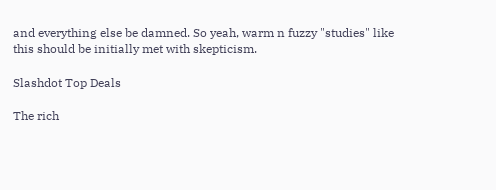and everything else be damned. So yeah, warm n fuzzy "studies" like this should be initially met with skepticism.

Slashdot Top Deals

The rich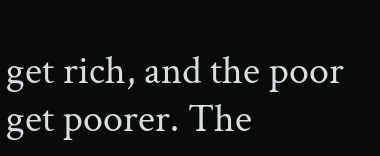get rich, and the poor get poorer. The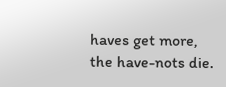haves get more, the have-nots die.